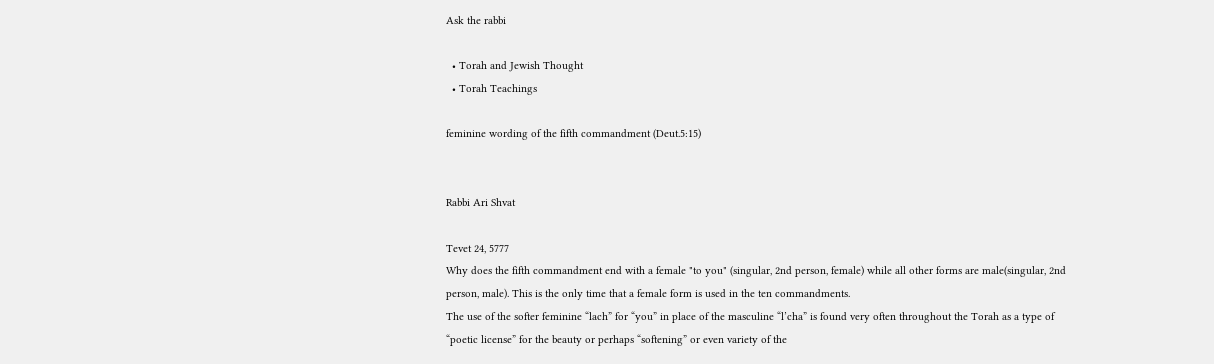Ask the rabbi

  • Torah and Jewish Thought
  • Torah Teachings

feminine wording of the fifth commandment (Deut.5:15)


Rabbi Ari Shvat

Tevet 24, 5777
Why does the fifth commandment end with a female "to you" (singular, 2nd person, female) while all other forms are male(singular, 2nd person, male). This is the only time that a female form is used in the ten commandments.
The use of the softer feminine “lach” for “you” in place of the masculine “l’cha” is found very often throughout the Torah as a type of “poetic license” for the beauty or perhaps “softening” or even variety of the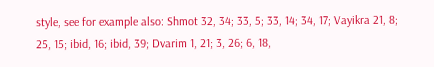style, see for example also: Shmot 32, 34; 33, 5; 33, 14; 34, 17; Vayikra 21, 8; 25, 15; ibid, 16; ibid, 39; Dvarim 1, 21; 3, 26; 6, 18,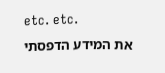etc. etc.
את המידע הדפסתי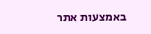באמצעות אתר